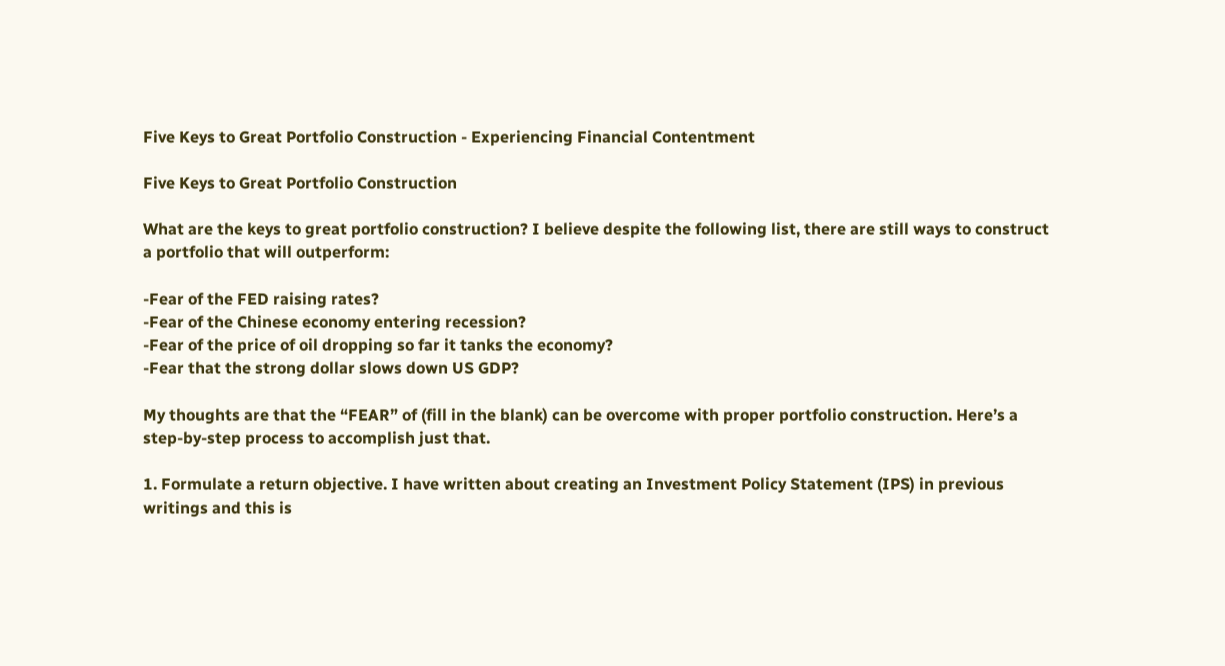Five Keys to Great Portfolio Construction - Experiencing Financial Contentment

Five Keys to Great Portfolio Construction

What are the keys to great portfolio construction? I believe despite the following list, there are still ways to construct a portfolio that will outperform:

-Fear of the FED raising rates?
-Fear of the Chinese economy entering recession?
-Fear of the price of oil dropping so far it tanks the economy?
-Fear that the strong dollar slows down US GDP?

My thoughts are that the “FEAR” of (fill in the blank) can be overcome with proper portfolio construction. Here’s a step-by-step process to accomplish just that.

1. Formulate a return objective. I have written about creating an Investment Policy Statement (IPS) in previous writings and this is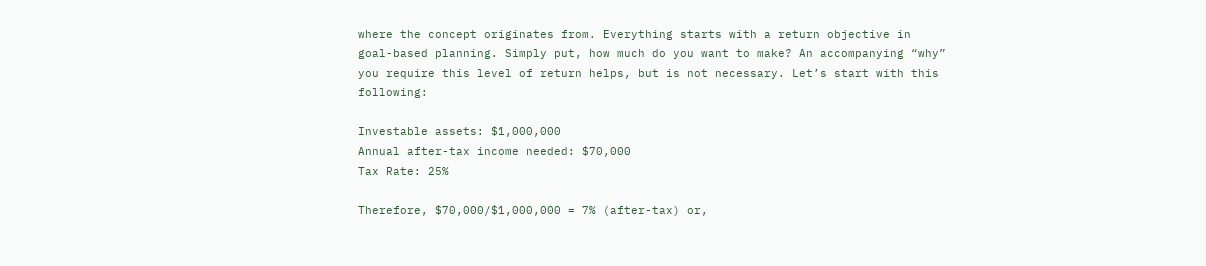where the concept originates from. Everything starts with a return objective in goal-based planning. Simply put, how much do you want to make? An accompanying “why” you require this level of return helps, but is not necessary. Let’s start with this following:

Investable assets: $1,000,000
Annual after-tax income needed: $70,000
Tax Rate: 25%

Therefore, $70,000/$1,000,000 = 7% (after-tax) or,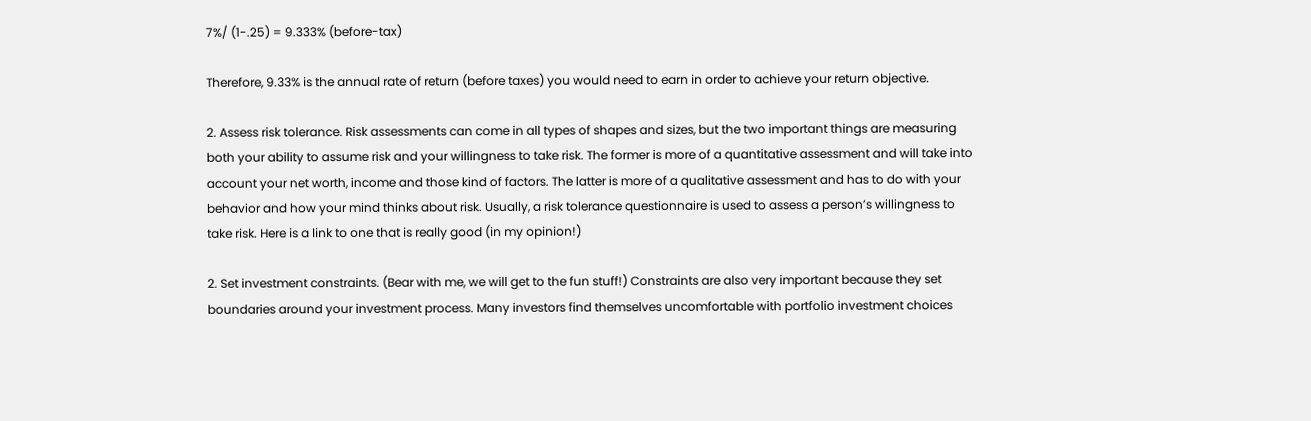7%/ (1-.25) = 9.333% (before-tax)

Therefore, 9.33% is the annual rate of return (before taxes) you would need to earn in order to achieve your return objective.

2. Assess risk tolerance. Risk assessments can come in all types of shapes and sizes, but the two important things are measuring both your ability to assume risk and your willingness to take risk. The former is more of a quantitative assessment and will take into account your net worth, income and those kind of factors. The latter is more of a qualitative assessment and has to do with your behavior and how your mind thinks about risk. Usually, a risk tolerance questionnaire is used to assess a person’s willingness to take risk. Here is a link to one that is really good (in my opinion!)

2. Set investment constraints. (Bear with me, we will get to the fun stuff!) Constraints are also very important because they set boundaries around your investment process. Many investors find themselves uncomfortable with portfolio investment choices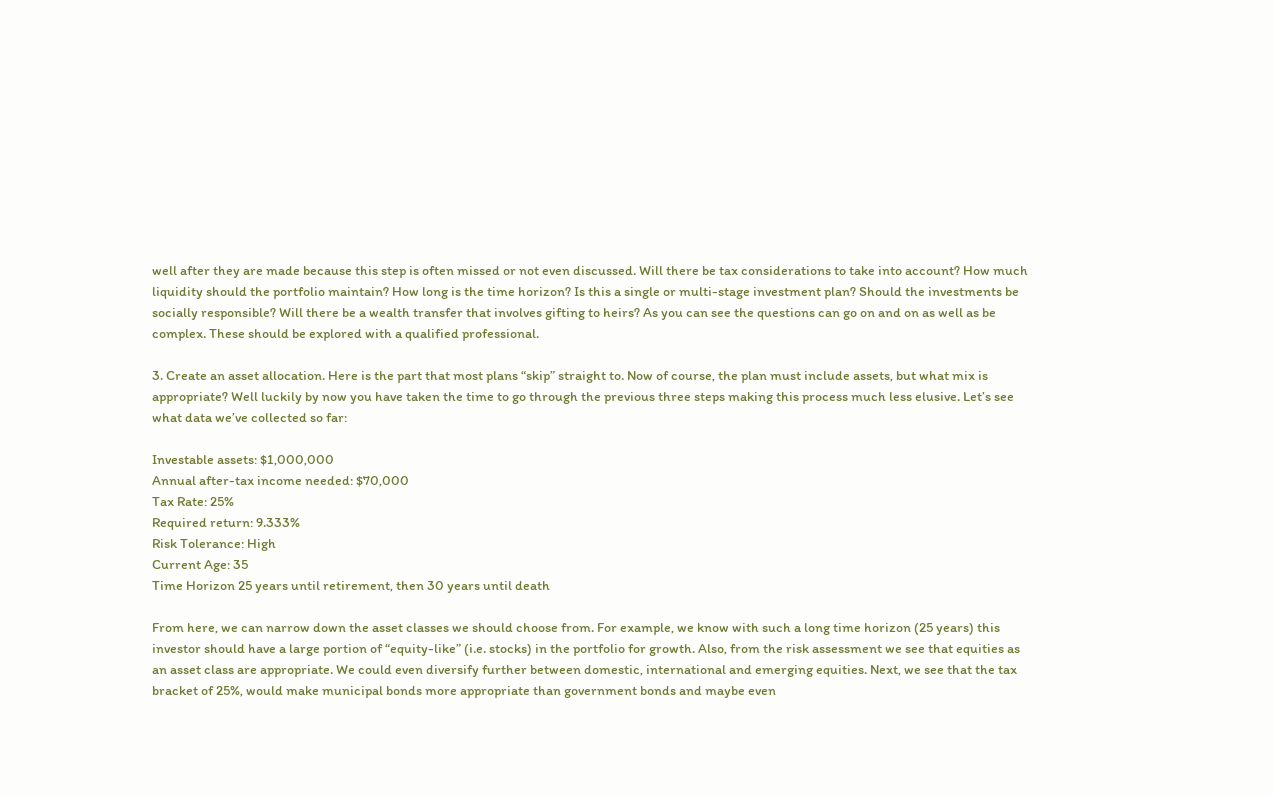well after they are made because this step is often missed or not even discussed. Will there be tax considerations to take into account? How much liquidity should the portfolio maintain? How long is the time horizon? Is this a single or multi-stage investment plan? Should the investments be socially responsible? Will there be a wealth transfer that involves gifting to heirs? As you can see the questions can go on and on as well as be complex. These should be explored with a qualified professional.

3. Create an asset allocation. Here is the part that most plans “skip” straight to. Now of course, the plan must include assets, but what mix is appropriate? Well luckily by now you have taken the time to go through the previous three steps making this process much less elusive. Let’s see what data we’ve collected so far:

Investable assets: $1,000,000
Annual after-tax income needed: $70,000
Tax Rate: 25%
Required return: 9.333%
Risk Tolerance: High
Current Age: 35
Time Horizon 25 years until retirement, then 30 years until death

From here, we can narrow down the asset classes we should choose from. For example, we know with such a long time horizon (25 years) this investor should have a large portion of “equity-like” (i.e. stocks) in the portfolio for growth. Also, from the risk assessment we see that equities as an asset class are appropriate. We could even diversify further between domestic, international and emerging equities. Next, we see that the tax bracket of 25%, would make municipal bonds more appropriate than government bonds and maybe even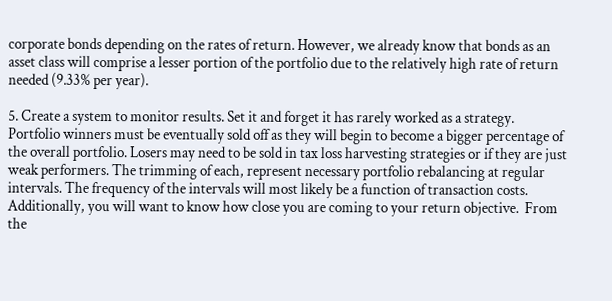corporate bonds depending on the rates of return. However, we already know that bonds as an asset class will comprise a lesser portion of the portfolio due to the relatively high rate of return needed (9.33% per year).

5. Create a system to monitor results. Set it and forget it has rarely worked as a strategy. Portfolio winners must be eventually sold off as they will begin to become a bigger percentage of the overall portfolio. Losers may need to be sold in tax loss harvesting strategies or if they are just weak performers. The trimming of each, represent necessary portfolio rebalancing at regular intervals. The frequency of the intervals will most likely be a function of transaction costs.  Additionally, you will want to know how close you are coming to your return objective.  From the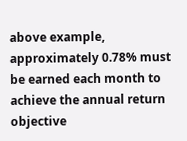above example, approximately 0.78% must be earned each month to achieve the annual return objective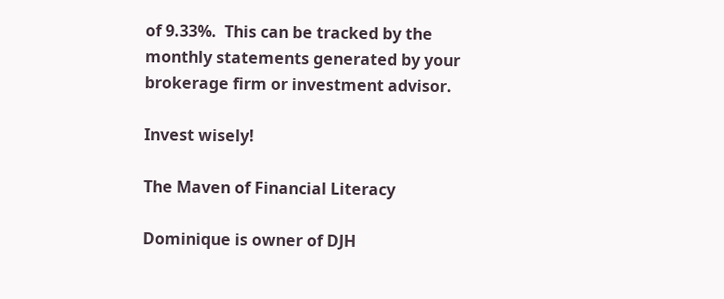of 9.33%.  This can be tracked by the monthly statements generated by your brokerage firm or investment advisor.

Invest wisely!

The Maven of Financial Literacy

Dominique is owner of DJH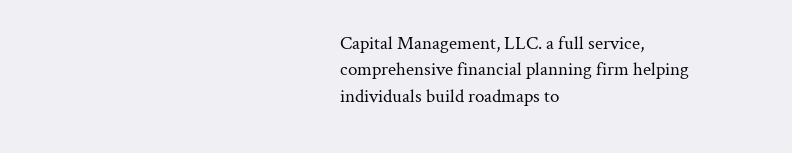Capital Management, LLC. a full service, comprehensive financial planning firm helping individuals build roadmaps to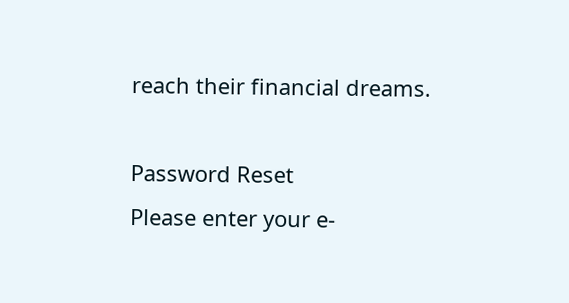reach their financial dreams.

Password Reset
Please enter your e-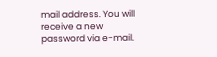mail address. You will receive a new password via e-mail.